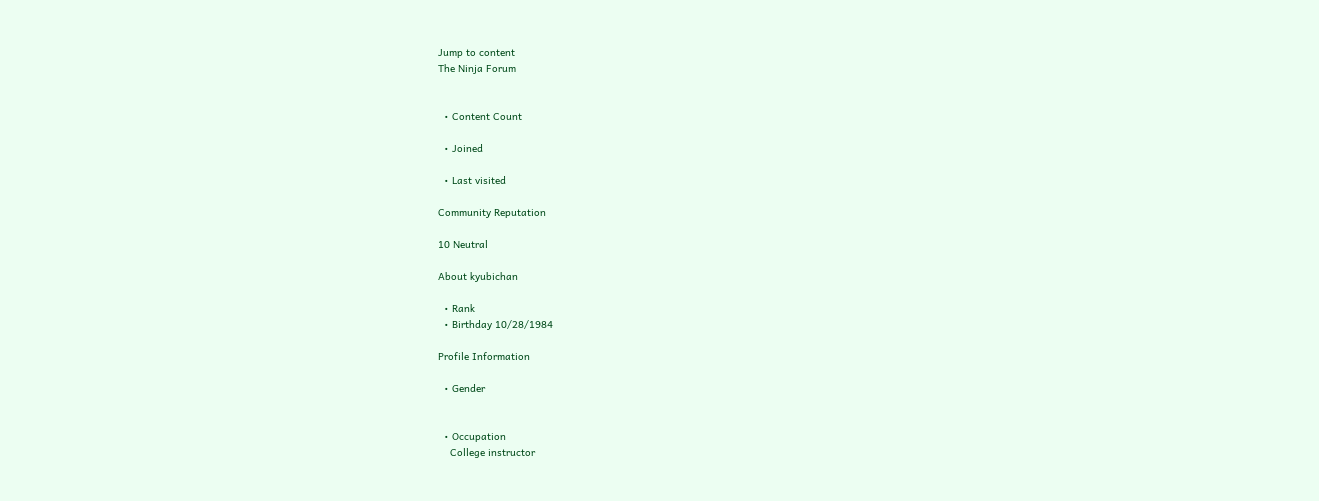Jump to content
The Ninja Forum


  • Content Count

  • Joined

  • Last visited

Community Reputation

10 Neutral

About kyubichan

  • Rank
  • Birthday 10/28/1984

Profile Information

  • Gender


  • Occupation
    College instructor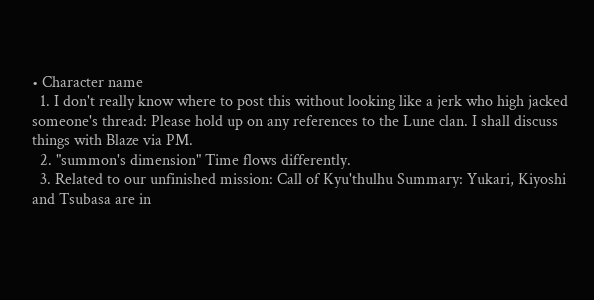• Character name
  1. I don't really know where to post this without looking like a jerk who high jacked someone's thread: Please hold up on any references to the Lune clan. I shall discuss things with Blaze via PM.
  2. "summon's dimension" Time flows differently.
  3. Related to our unfinished mission: Call of Kyu'thulhu Summary: Yukari, Kiyoshi and Tsubasa are in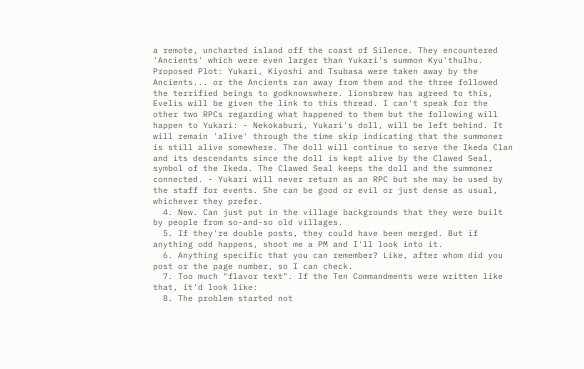a remote, uncharted island off the coast of Silence. They encountered 'Ancients' which were even larger than Yukari's summon Kyu'thulhu. Proposed Plot: Yukari, Kiyoshi and Tsubasa were taken away by the Ancients... or the Ancients ran away from them and the three followed the terrified beings to godknowswhere. lionsbrew has agreed to this, Evelis will be given the link to this thread. I can't speak for the other two RPCs regarding what happened to them but the following will happen to Yukari: - Nekokaburi, Yukari's doll, will be left behind. It will remain 'alive' through the time skip indicating that the summoner is still alive somewhere. The doll will continue to serve the Ikeda Clan and its descendants since the doll is kept alive by the Clawed Seal, symbol of the Ikeda. The Clawed Seal keeps the doll and the summoner connected. - Yukari will never return as an RPC but she may be used by the staff for events. She can be good or evil or just dense as usual, whichever they prefer.
  4. New. Can just put in the village backgrounds that they were built by people from so-and-so old villages.
  5. If they're double posts, they could have been merged. But if anything odd happens, shoot me a PM and I'll look into it.
  6. Anything specific that you can remember? Like, after whom did you post or the page number, so I can check.
  7. Too much "flavor text". If the Ten Commandments were written like that, it'd look like:
  8. The problem started not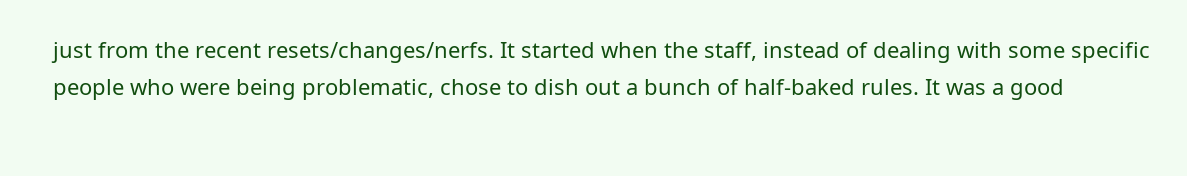just from the recent resets/changes/nerfs. It started when the staff, instead of dealing with some specific people who were being problematic, chose to dish out a bunch of half-baked rules. It was a good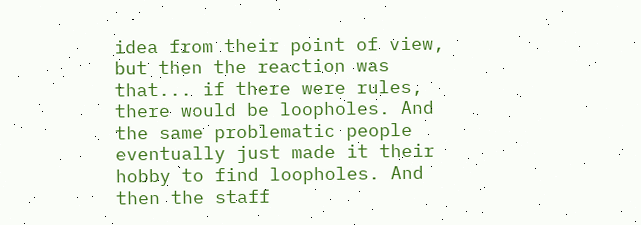idea from their point of view, but then the reaction was that... if there were rules, there would be loopholes. And the same problematic people eventually just made it their hobby to find loopholes. And then the staff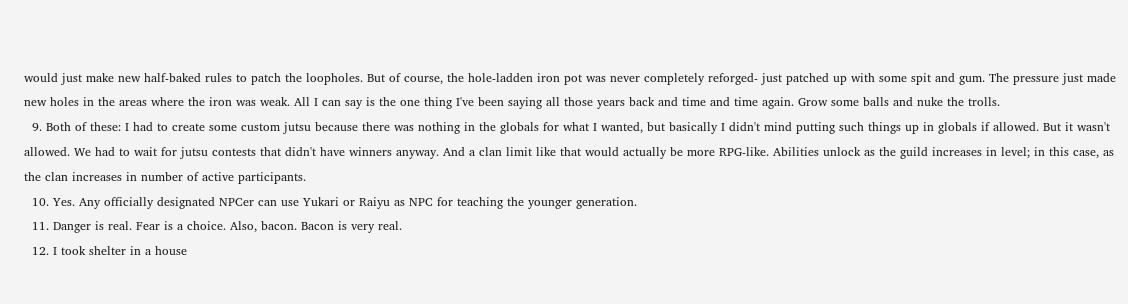would just make new half-baked rules to patch the loopholes. But of course, the hole-ladden iron pot was never completely reforged- just patched up with some spit and gum. The pressure just made new holes in the areas where the iron was weak. All I can say is the one thing I've been saying all those years back and time and time again. Grow some balls and nuke the trolls.
  9. Both of these: I had to create some custom jutsu because there was nothing in the globals for what I wanted, but basically I didn't mind putting such things up in globals if allowed. But it wasn't allowed. We had to wait for jutsu contests that didn't have winners anyway. And a clan limit like that would actually be more RPG-like. Abilities unlock as the guild increases in level; in this case, as the clan increases in number of active participants.
  10. Yes. Any officially designated NPCer can use Yukari or Raiyu as NPC for teaching the younger generation.
  11. Danger is real. Fear is a choice. Also, bacon. Bacon is very real.
  12. I took shelter in a house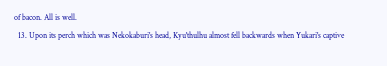of bacon. All is well.
  13. Upon its perch which was Nekokaburi's head, Kyu'thulhu almost fell backwards when Yukari's captive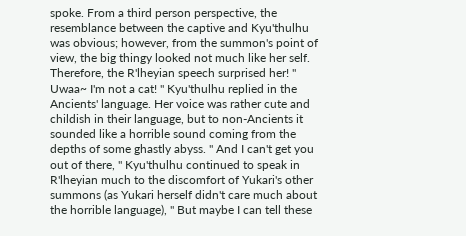spoke. From a third person perspective, the resemblance between the captive and Kyu'thulhu was obvious; however, from the summon's point of view, the big thingy looked not much like her self. Therefore, the R'lheyian speech surprised her! " Uwaa~ I'm not a cat! " Kyu'thulhu replied in the Ancients' language. Her voice was rather cute and childish in their language, but to non-Ancients it sounded like a horrible sound coming from the depths of some ghastly abyss. " And I can't get you out of there, " Kyu'thulhu continued to speak in R'lheyian much to the discomfort of Yukari's other summons (as Yukari herself didn't care much about the horrible language), " But maybe I can tell these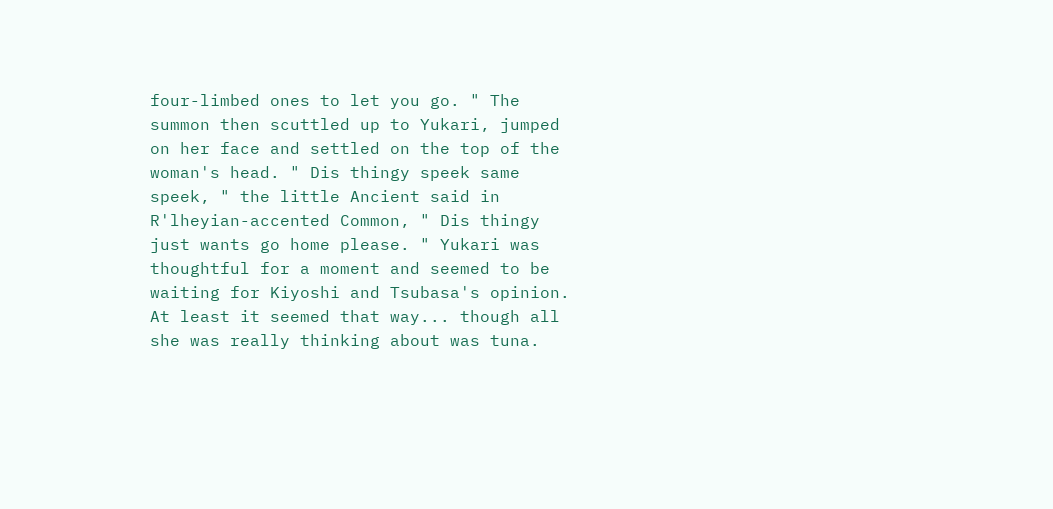four-limbed ones to let you go. " The summon then scuttled up to Yukari, jumped on her face and settled on the top of the woman's head. " Dis thingy speek same speek, " the little Ancient said in R'lheyian-accented Common, " Dis thingy just wants go home please. " Yukari was thoughtful for a moment and seemed to be waiting for Kiyoshi and Tsubasa's opinion. At least it seemed that way... though all she was really thinking about was tuna.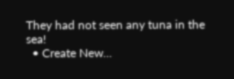They had not seen any tuna in the sea!
  • Create New...